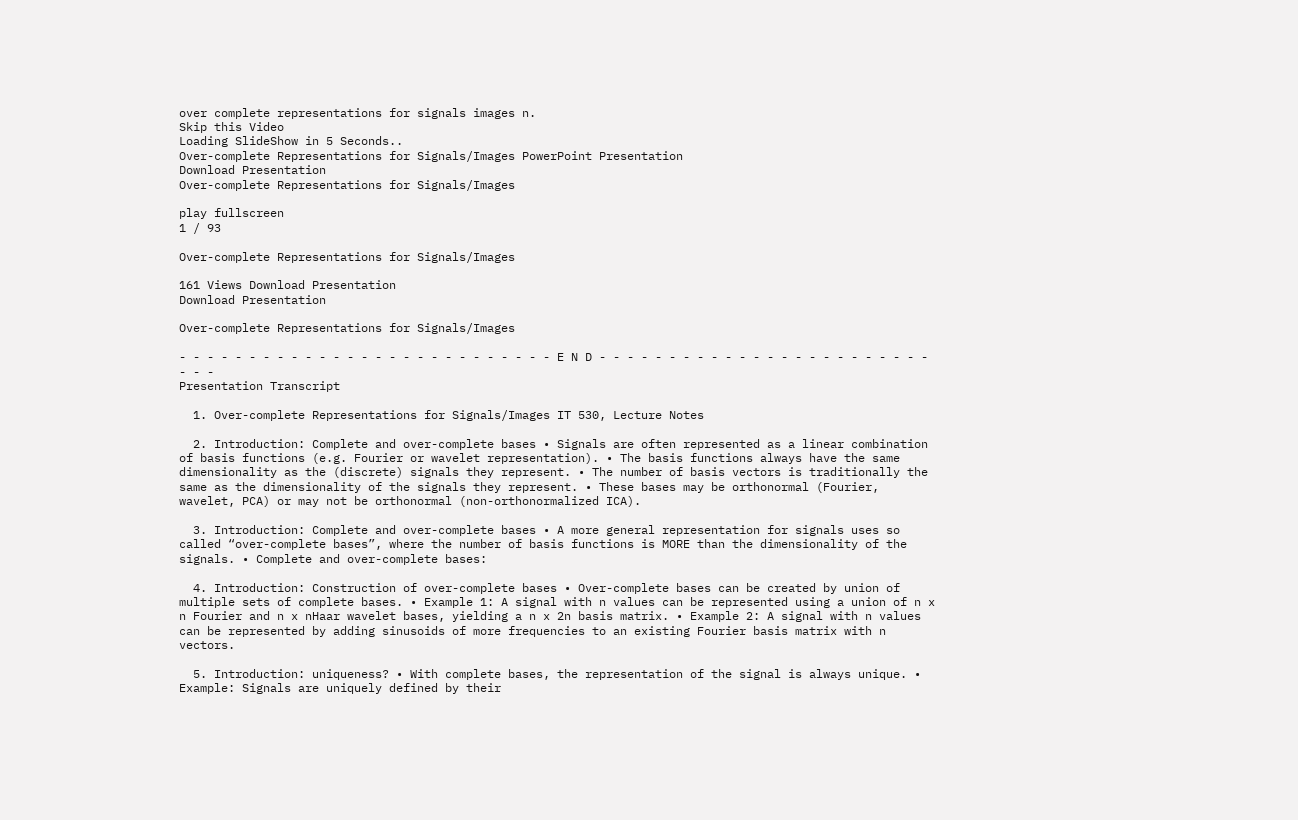over complete representations for signals images n.
Skip this Video
Loading SlideShow in 5 Seconds..
Over-complete Representations for Signals/Images PowerPoint Presentation
Download Presentation
Over-complete Representations for Signals/Images

play fullscreen
1 / 93

Over-complete Representations for Signals/Images

161 Views Download Presentation
Download Presentation

Over-complete Representations for Signals/Images

- - - - - - - - - - - - - - - - - - - - - - - - - - - E N D - - - - - - - - - - - - - - - - - - - - - - - - - - -
Presentation Transcript

  1. Over-complete Representations for Signals/Images IT 530, Lecture Notes

  2. Introduction: Complete and over-complete bases • Signals are often represented as a linear combination of basis functions (e.g. Fourier or wavelet representation). • The basis functions always have the same dimensionality as the (discrete) signals they represent. • The number of basis vectors is traditionally the same as the dimensionality of the signals they represent. • These bases may be orthonormal (Fourier, wavelet, PCA) or may not be orthonormal (non-orthonormalized ICA).

  3. Introduction: Complete and over-complete bases • A more general representation for signals uses so called “over-complete bases”, where the number of basis functions is MORE than the dimensionality of the signals. • Complete and over-complete bases:

  4. Introduction: Construction of over-complete bases • Over-complete bases can be created by union of multiple sets of complete bases. • Example 1: A signal with n values can be represented using a union of n x n Fourier and n x nHaar wavelet bases, yielding a n x 2n basis matrix. • Example 2: A signal with n values can be represented by adding sinusoids of more frequencies to an existing Fourier basis matrix with n vectors.

  5. Introduction: uniqueness? • With complete bases, the representation of the signal is always unique. • Example: Signals are uniquely defined by their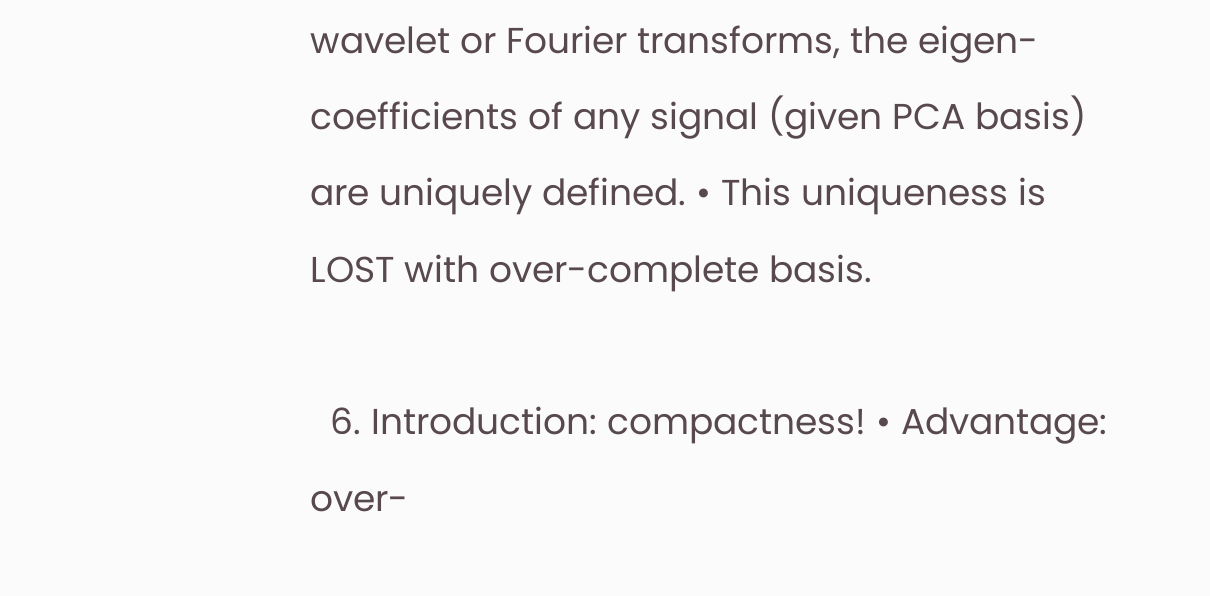wavelet or Fourier transforms, the eigen-coefficients of any signal (given PCA basis) are uniquely defined. • This uniqueness is LOST with over-complete basis.

  6. Introduction: compactness! • Advantage: over-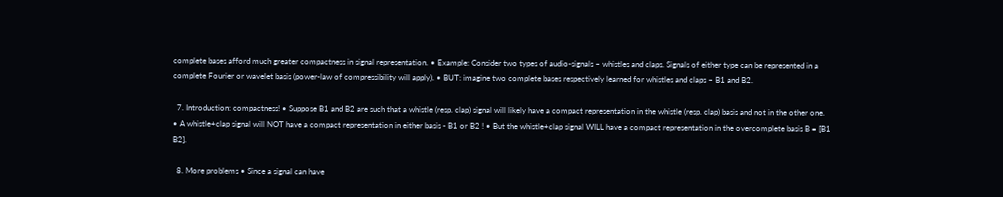complete bases afford much greater compactness in signal representation. • Example: Consider two types of audio-signals – whistles and claps. Signals of either type can be represented in a complete Fourier or wavelet basis (power-law of compressibility will apply). • BUT: imagine two complete bases respectively learned for whistles and claps – B1 and B2.

  7. Introduction: compactness! • Suppose B1 and B2 are such that a whistle (resp. clap) signal will likely have a compact representation in the whistle (resp. clap) basis and not in the other one. • A whistle+clap signal will NOT have a compact representation in either basis - B1 or B2 ! • But the whistle+clap signal WILL have a compact representation in the overcomplete basis B = [B1 B2].

  8. More problems • Since a signal can have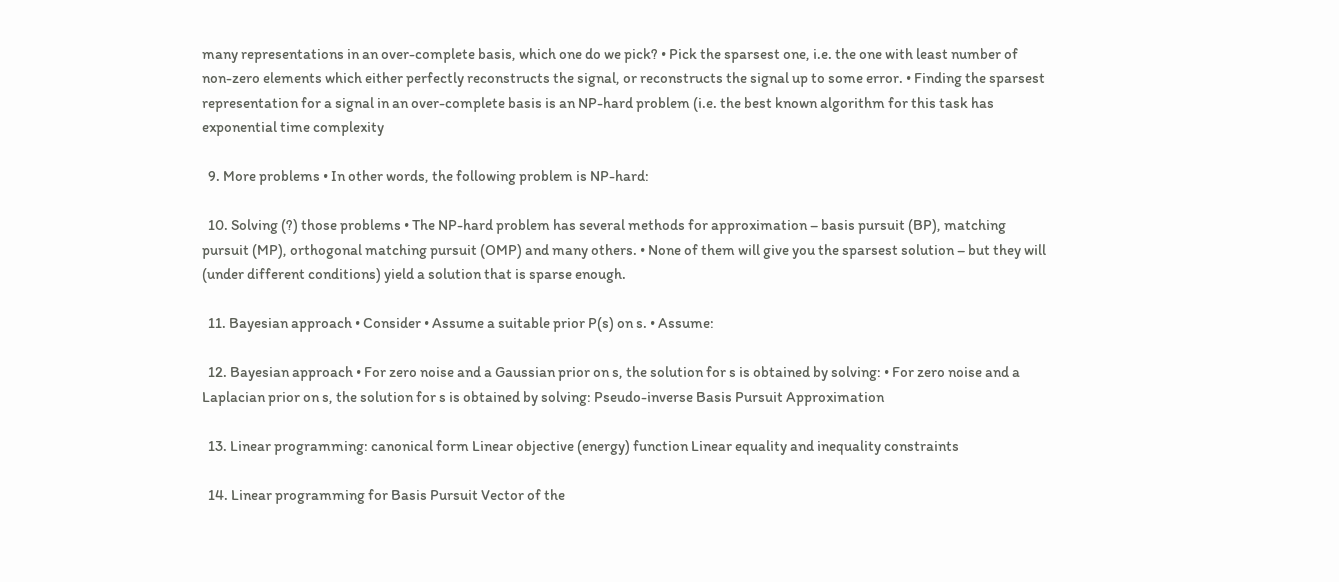many representations in an over-complete basis, which one do we pick? • Pick the sparsest one, i.e. the one with least number of non-zero elements which either perfectly reconstructs the signal, or reconstructs the signal up to some error. • Finding the sparsest representation for a signal in an over-complete basis is an NP-hard problem (i.e. the best known algorithm for this task has exponential time complexity

  9. More problems • In other words, the following problem is NP-hard:

  10. Solving (?) those problems • The NP-hard problem has several methods for approximation – basis pursuit (BP), matching pursuit (MP), orthogonal matching pursuit (OMP) and many others. • None of them will give you the sparsest solution – but they will (under different conditions) yield a solution that is sparse enough.

  11. Bayesian approach • Consider • Assume a suitable prior P(s) on s. • Assume:

  12. Bayesian approach • For zero noise and a Gaussian prior on s, the solution for s is obtained by solving: • For zero noise and a Laplacian prior on s, the solution for s is obtained by solving: Pseudo-inverse Basis Pursuit Approximation

  13. Linear programming: canonical form Linear objective (energy) function Linear equality and inequality constraints

  14. Linear programming for Basis Pursuit Vector of the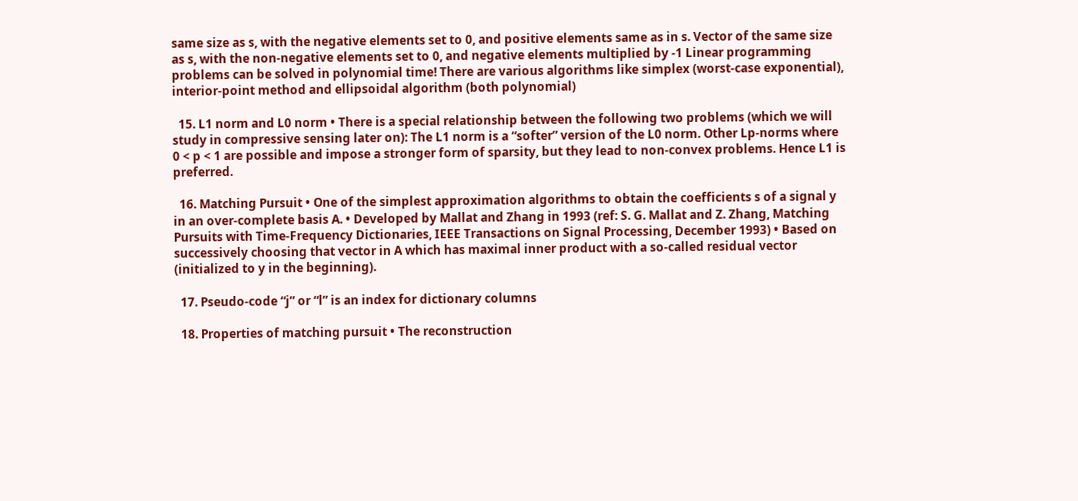same size as s, with the negative elements set to 0, and positive elements same as in s. Vector of the same size as s, with the non-negative elements set to 0, and negative elements multiplied by -1 Linear programming problems can be solved in polynomial time! There are various algorithms like simplex (worst-case exponential), interior-point method and ellipsoidal algorithm (both polynomial)

  15. L1 norm and L0 norm • There is a special relationship between the following two problems (which we will study in compressive sensing later on): The L1 norm is a “softer” version of the L0 norm. Other Lp-norms where 0 < p < 1 are possible and impose a stronger form of sparsity, but they lead to non-convex problems. Hence L1 is preferred.

  16. Matching Pursuit • One of the simplest approximation algorithms to obtain the coefficients s of a signal y in an over-complete basis A. • Developed by Mallat and Zhang in 1993 (ref: S. G. Mallat and Z. Zhang, Matching Pursuits with Time-Frequency Dictionaries, IEEE Transactions on Signal Processing, December 1993) • Based on successively choosing that vector in A which has maximal inner product with a so-called residual vector (initialized to y in the beginning).

  17. Pseudo-code “j” or “l” is an index for dictionary columns

  18. Properties of matching pursuit • The reconstruction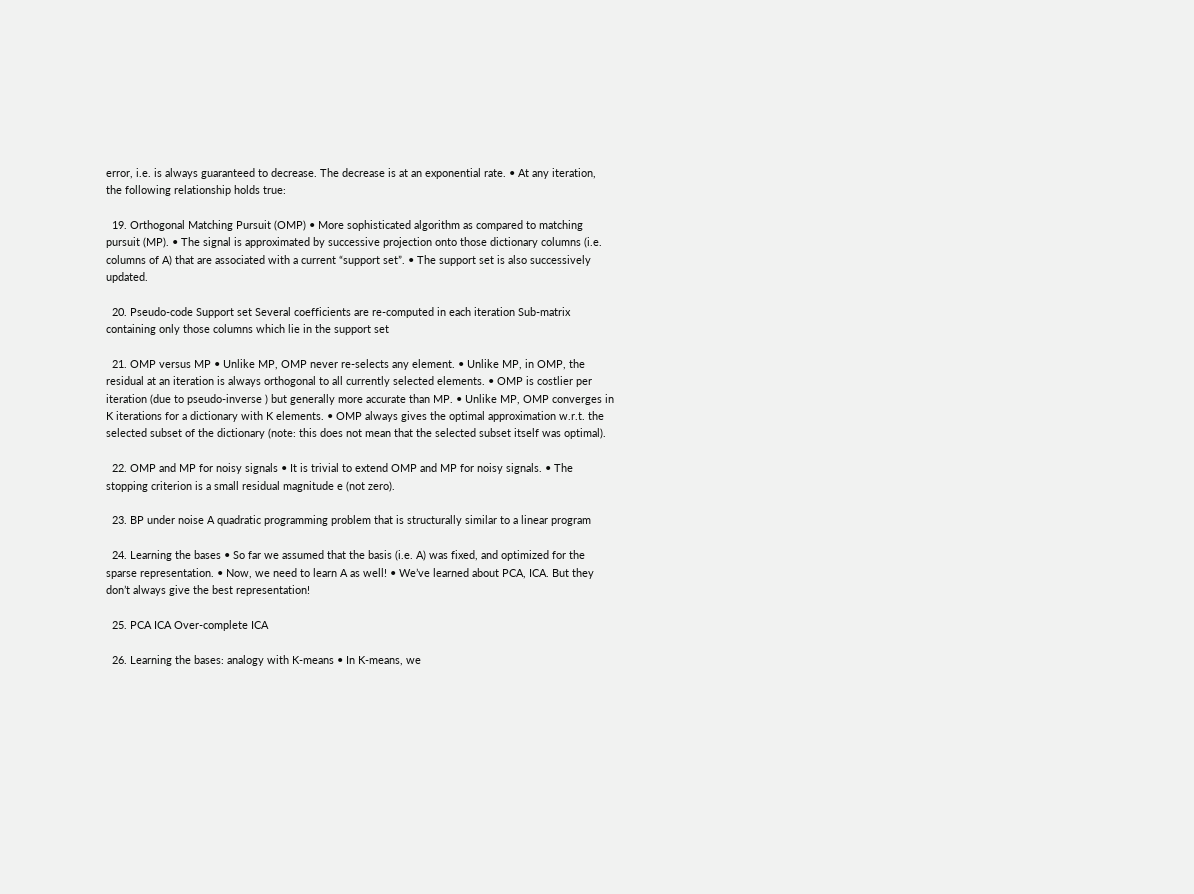error, i.e. is always guaranteed to decrease. The decrease is at an exponential rate. • At any iteration, the following relationship holds true:

  19. Orthogonal Matching Pursuit (OMP) • More sophisticated algorithm as compared to matching pursuit (MP). • The signal is approximated by successive projection onto those dictionary columns (i.e. columns of A) that are associated with a current “support set”. • The support set is also successively updated.

  20. Pseudo-code Support set Several coefficients are re-computed in each iteration Sub-matrix containing only those columns which lie in the support set

  21. OMP versus MP • Unlike MP, OMP never re-selects any element. • Unlike MP, in OMP, the residual at an iteration is always orthogonal to all currently selected elements. • OMP is costlier per iteration (due to pseudo-inverse ) but generally more accurate than MP. • Unlike MP, OMP converges in K iterations for a dictionary with K elements. • OMP always gives the optimal approximation w.r.t. the selected subset of the dictionary (note: this does not mean that the selected subset itself was optimal).

  22. OMP and MP for noisy signals • It is trivial to extend OMP and MP for noisy signals. • The stopping criterion is a small residual magnitude e (not zero).

  23. BP under noise A quadratic programming problem that is structurally similar to a linear program

  24. Learning the bases • So far we assumed that the basis (i.e. A) was fixed, and optimized for the sparse representation. • Now, we need to learn A as well! • We’ve learned about PCA, ICA. But they don’t always give the best representation!

  25. PCA ICA Over-complete ICA

  26. Learning the bases: analogy with K-means • In K-means, we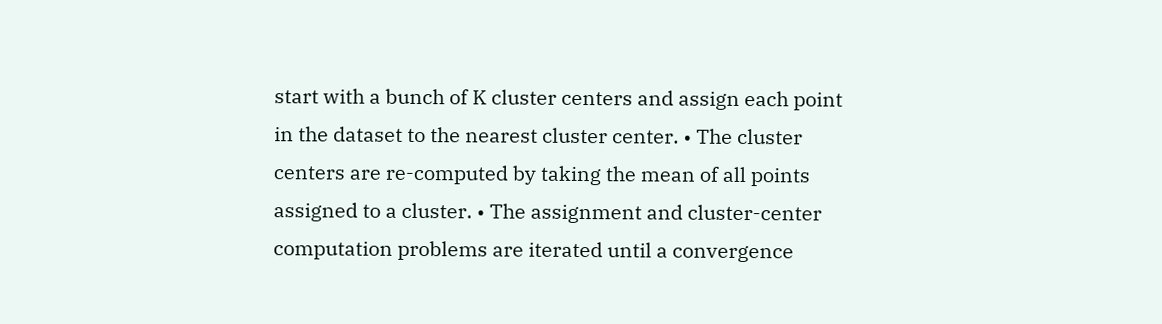start with a bunch of K cluster centers and assign each point in the dataset to the nearest cluster center. • The cluster centers are re-computed by taking the mean of all points assigned to a cluster. • The assignment and cluster-center computation problems are iterated until a convergence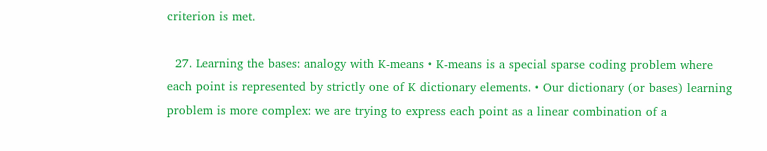criterion is met.

  27. Learning the bases: analogy with K-means • K-means is a special sparse coding problem where each point is represented by strictly one of K dictionary elements. • Our dictionary (or bases) learning problem is more complex: we are trying to express each point as a linear combination of a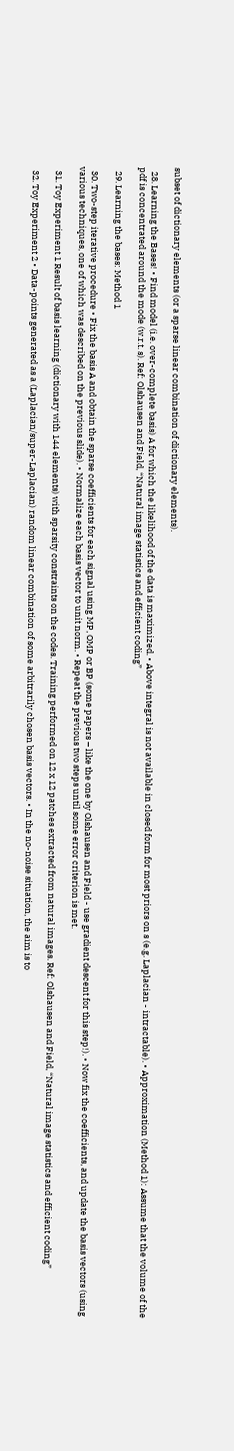subset of dictionary elements (or a sparse linear combination of dictionary elements).

  28. Learning the Bases! • Find model (i.e. over-complete basis) A for which the likelihood of the data is maximized. • Above integral is not available in closed form for most priors on s (e.g. Laplacian - intractable). • Approximation (Method 1): Assume that the volume of the pdf is concentrated around the mode (w.r.t. s). Ref: Olshausen and Field, “Natural image statistics and efficient coding”

  29. Learning the bases: Method 1

  30. Two-step iterative procedure • Fix the basis A and obtain the sparse coefficients for each signal using MP, OMP or BP (some papers – like the one by Olshausen and Field - use gradient descent for this step!). • Now fix the coefficients, and update the basis vectors (using various techniques, one of which was described on the previous slide). • Normalize each basis vector to unit norm. • Repeat the previous two steps until some error criterion is met.

  31. Toy Experiment 1 Result of basis learning (dictionary with 144 elements) with sparsity constraints on the codes. Training performed on 12 x 12 patches extracted from natural images. Ref: Olshausen and Field, “Natural image statistics and efficient coding”

  32. Toy Experiment 2 • Data-points generated as a (Laplacian/super-Laplacian) random linear combination of some arbitrarily chosen basis vectors. • In the no-noise situation, the aim is to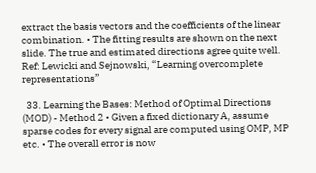extract the basis vectors and the coefficients of the linear combination. • The fitting results are shown on the next slide. The true and estimated directions agree quite well. Ref: Lewicki and Sejnowski, “Learning overcomplete representations”

  33. Learning the Bases: Method of Optimal Directions (MOD) - Method 2 • Given a fixed dictionary A, assume sparse codes for every signal are computed using OMP, MP etc. • The overall error is now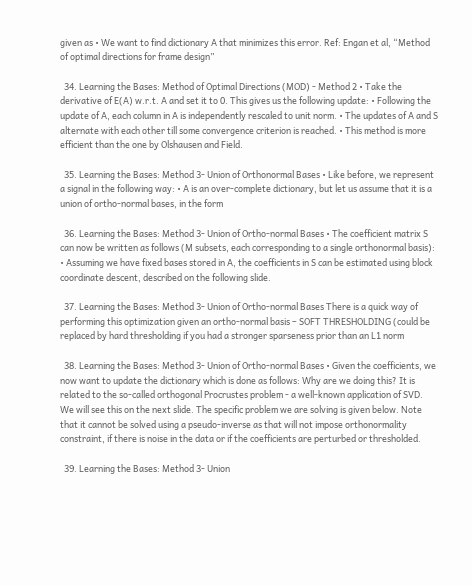given as • We want to find dictionary A that minimizes this error. Ref: Engan et al, “Method of optimal directions for frame design”

  34. Learning the Bases: Method of Optimal Directions (MOD) - Method 2 • Take the derivative of E(A) w.r.t. A and set it to 0. This gives us the following update: • Following the update of A, each column in A is independently rescaled to unit norm. • The updates of A and S alternate with each other till some convergence criterion is reached. • This method is more efficient than the one by Olshausen and Field.

  35. Learning the Bases: Method 3- Union of Orthonormal Bases • Like before, we represent a signal in the following way: • A is an over-complete dictionary, but let us assume that it is a union of ortho-normal bases, in the form

  36. Learning the Bases: Method 3- Union of Ortho-normal Bases • The coefficient matrix S can now be written as follows (M subsets, each corresponding to a single orthonormal basis): • Assuming we have fixed bases stored in A, the coefficients in S can be estimated using block coordinate descent, described on the following slide.

  37. Learning the Bases: Method 3- Union of Ortho-normal Bases There is a quick way of performing this optimization given an ortho-normal basis – SOFT THRESHOLDING (could be replaced by hard thresholding if you had a stronger sparseness prior than an L1 norm

  38. Learning the Bases: Method 3- Union of Ortho-normal Bases • Given the coefficients, we now want to update the dictionary which is done as follows: Why are we doing this? It is related to the so-called orthogonal Procrustes problem - a well-known application of SVD. We will see this on the next slide. The specific problem we are solving is given below. Note that it cannot be solved using a pseudo-inverse as that will not impose orthonormality constraint, if there is noise in the data or if the coefficients are perturbed or thresholded.

  39. Learning the Bases: Method 3- Union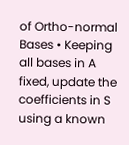of Ortho-normal Bases • Keeping all bases in A fixed, update the coefficients in S using a known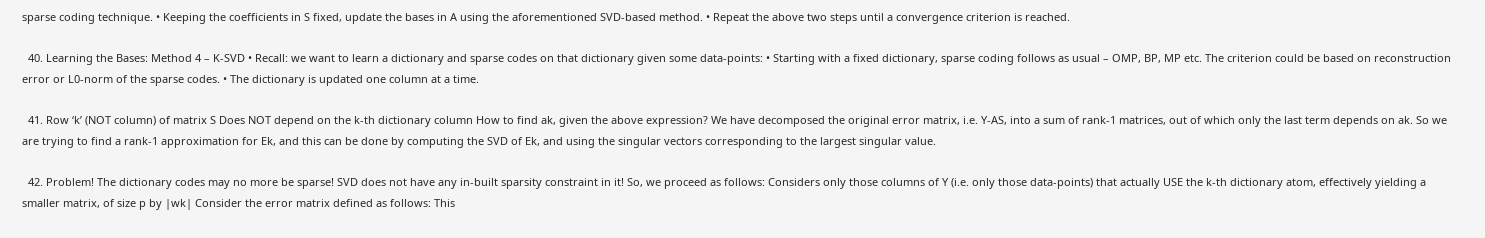sparse coding technique. • Keeping the coefficients in S fixed, update the bases in A using the aforementioned SVD-based method. • Repeat the above two steps until a convergence criterion is reached.

  40. Learning the Bases: Method 4 – K-SVD • Recall: we want to learn a dictionary and sparse codes on that dictionary given some data-points: • Starting with a fixed dictionary, sparse coding follows as usual – OMP, BP, MP etc. The criterion could be based on reconstruction error or L0-norm of the sparse codes. • The dictionary is updated one column at a time.

  41. Row ‘k’ (NOT column) of matrix S Does NOT depend on the k-th dictionary column How to find ak, given the above expression? We have decomposed the original error matrix, i.e. Y-AS, into a sum of rank-1 matrices, out of which only the last term depends on ak. So we are trying to find a rank-1 approximation for Ek, and this can be done by computing the SVD of Ek, and using the singular vectors corresponding to the largest singular value.

  42. Problem! The dictionary codes may no more be sparse! SVD does not have any in-built sparsity constraint in it! So, we proceed as follows: Considers only those columns of Y (i.e. only those data-points) that actually USE the k-th dictionary atom, effectively yielding a smaller matrix, of size p by |wk| Consider the error matrix defined as follows: This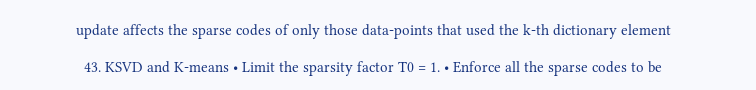update affects the sparse codes of only those data-points that used the k-th dictionary element

  43. KSVD and K-means • Limit the sparsity factor T0 = 1. • Enforce all the sparse codes to be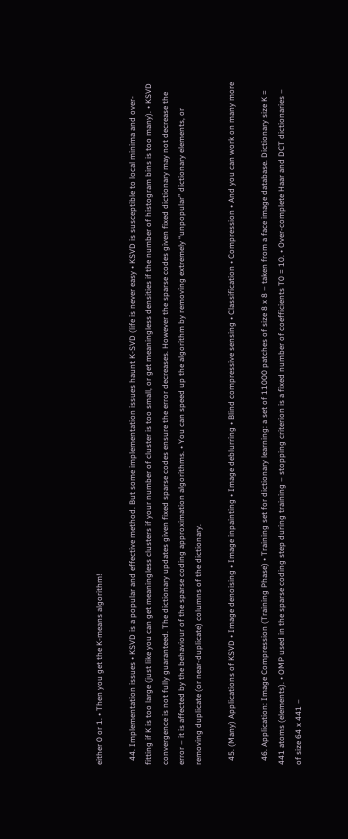either 0 or 1. • Then you get the K-means algorithm!

  44. Implementation issues • KSVD is a popular and effective method. But some implementation issues haunt K-SVD (life is never easy • KSVD is susceptible to local minima and over-fitting if K is too large (just like you can get meaningless clusters if your number of cluster is too small, or get meaningless densities if the number of histogram bins is too many). • KSVD convergence is not fully guaranteed. The dictionary updates given fixed sparse codes ensure the error decreases. However the sparse codes given fixed dictionary may not decrease the error – it is affected by the behaviour of the sparse coding approximation algorithms. • You can speed up the algorithm by removing extremely “unpopular” dictionary elements, or removing duplicate (or near-duplicate) columns of the dictionary.

  45. (Many) Applications of KSVD • Image denoising • Image inpainting • Image deblurring • Blind compressive sensing • Classification • Compression • And you can work on many more

  46. Application: Image Compression (Training Phase) • Training set for dictionary learning: a set of 11000 patches of size 8 x 8 – taken from a face image database. Dictionary size K = 441 atoms (elements). • OMP used in the sparse coding step during training – stopping criterion is a fixed number of coefficients T0 = 10. • Over-complete Haar and DCT dictionaries – of size 64 x 441 –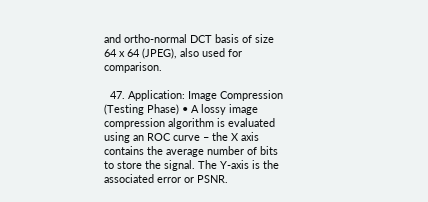and ortho-normal DCT basis of size 64 x 64 (JPEG), also used for comparison.

  47. Application: Image Compression (Testing Phase) • A lossy image compression algorithm is evaluated using an ROC curve – the X axis contains the average number of bits to store the signal. The Y-axis is the associated error or PSNR.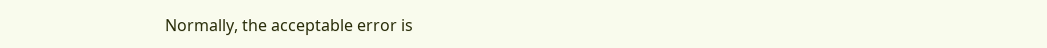Normally, the acceptable error is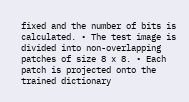fixed and the number of bits is calculated. • The test image is divided into non-overlapping patches of size 8 x 8. • Each patch is projected onto the trained dictionary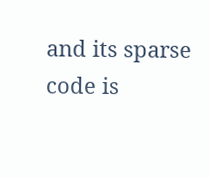and its sparse code is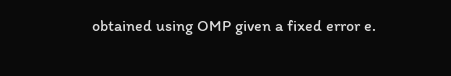obtained using OMP given a fixed error e.